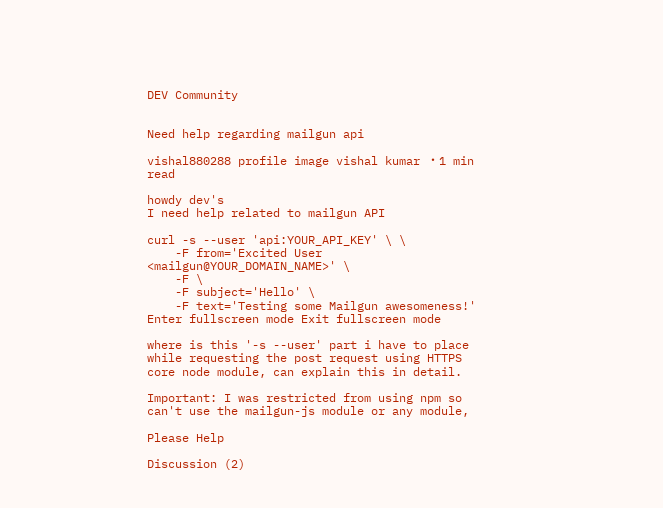DEV Community


Need help regarding mailgun api

vishal880288 profile image vishal kumar ・1 min read

howdy dev's
I need help related to mailgun API

curl -s --user 'api:YOUR_API_KEY' \ \
    -F from='Excited User <mailgun@YOUR_DOMAIN_NAME>' \
    -F \
    -F subject='Hello' \
    -F text='Testing some Mailgun awesomeness!'
Enter fullscreen mode Exit fullscreen mode

where is this '-s --user' part i have to place while requesting the post request using HTTPS core node module, can explain this in detail.

Important: I was restricted from using npm so can't use the mailgun-js module or any module,

Please Help

Discussion (2)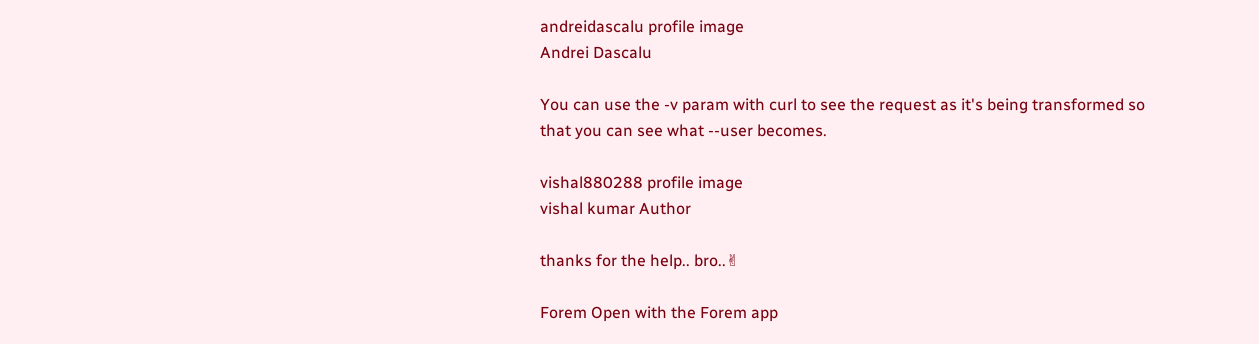andreidascalu profile image
Andrei Dascalu

You can use the -v param with curl to see the request as it's being transformed so that you can see what --user becomes.

vishal880288 profile image
vishal kumar Author

thanks for the help.. bro..✌

Forem Open with the Forem app